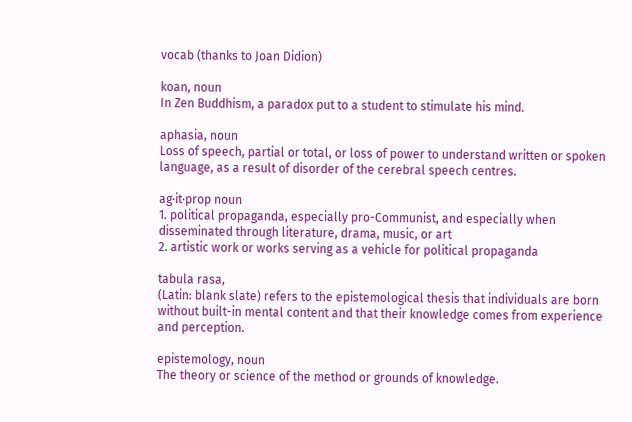vocab (thanks to Joan Didion)

koan, noun
In Zen Buddhism, a paradox put to a student to stimulate his mind.

aphasia, noun
Loss of speech, partial or total, or loss of power to understand written or spoken language, as a result of disorder of the cerebral speech centres.

ag·it·prop noun
1. political propaganda, especially pro-Communist, and especially when disseminated through literature, drama, music, or art
2. artistic work or works serving as a vehicle for political propaganda

tabula rasa,
(Latin: blank slate) refers to the epistemological thesis that individuals are born without built-in mental content and that their knowledge comes from experience and perception.

epistemology, noun
The theory or science of the method or grounds of knowledge.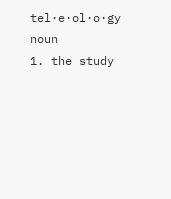tel·e·ol·o·gy noun
1. the study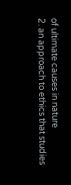of ultimate causes in nature
2. an approach to ethics that studies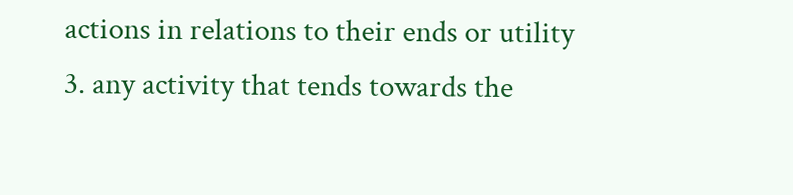actions in relations to their ends or utility
3. any activity that tends towards the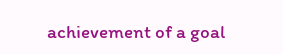achievement of a goal